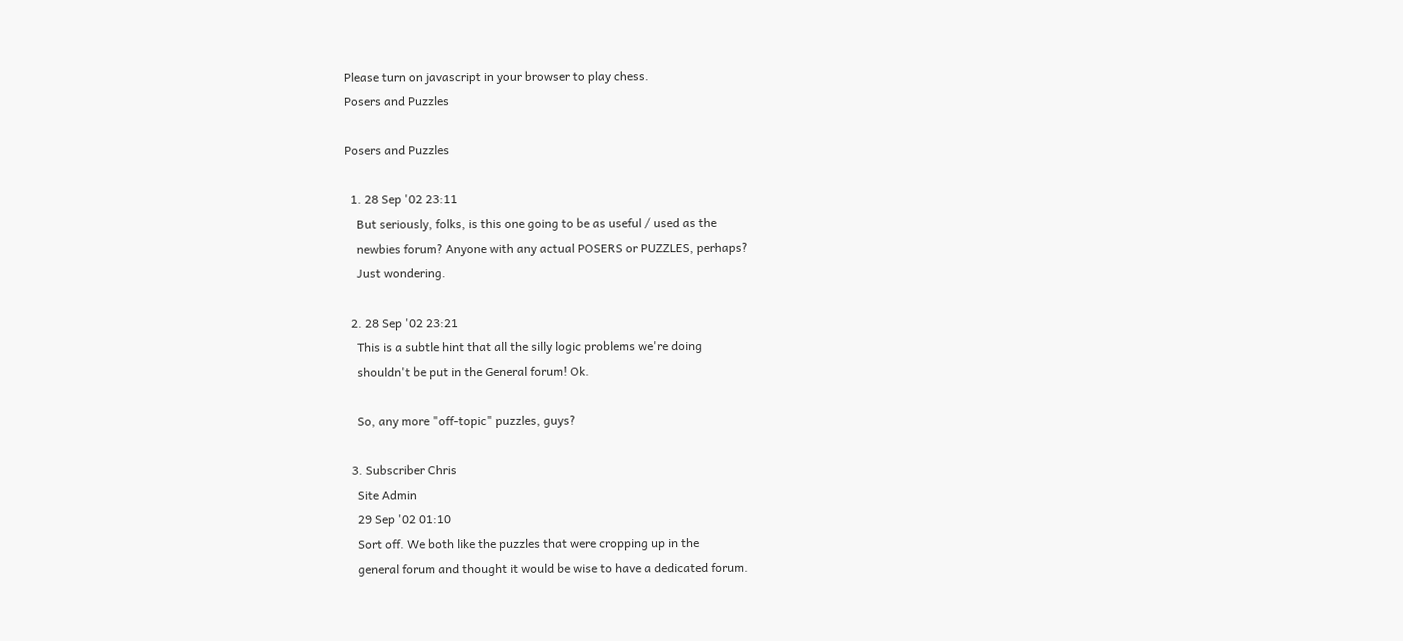Please turn on javascript in your browser to play chess.
Posers and Puzzles

Posers and Puzzles

  1. 28 Sep '02 23:11
    But seriously, folks, is this one going to be as useful / used as the
    newbies forum? Anyone with any actual POSERS or PUZZLES, perhaps?
    Just wondering.

  2. 28 Sep '02 23:21
    This is a subtle hint that all the silly logic problems we're doing
    shouldn't be put in the General forum! Ok.

    So, any more "off-topic" puzzles, guys?

  3. Subscriber Chris
    Site Admin
    29 Sep '02 01:10
    Sort off. We both like the puzzles that were cropping up in the
    general forum and thought it would be wise to have a dedicated forum.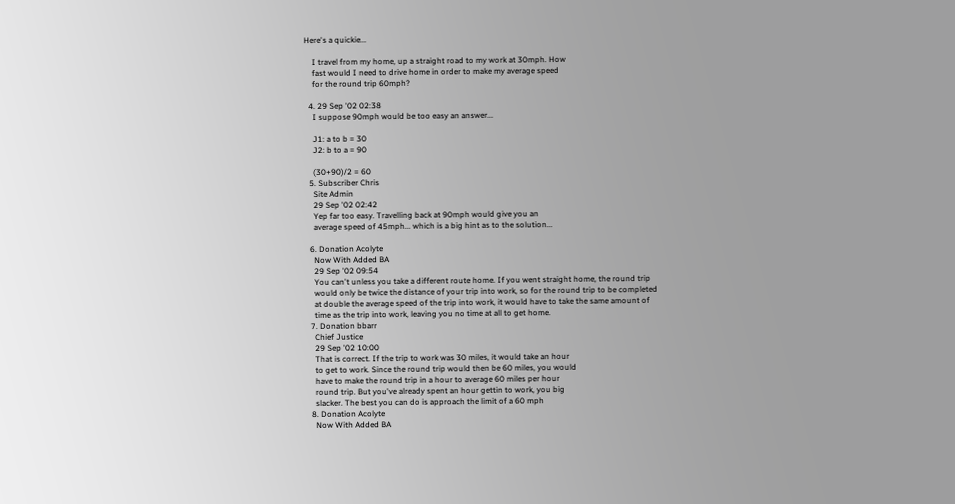Here's a quickie...

    I travel from my home, up a straight road to my work at 30mph. How
    fast would I need to drive home in order to make my average speed
    for the round trip 60mph?

  4. 29 Sep '02 02:38
    I suppose 90mph would be too easy an answer...

    J1: a to b = 30
    J2: b to a = 90

    (30+90)/2 = 60
  5. Subscriber Chris
    Site Admin
    29 Sep '02 02:42
    Yep far too easy. Travelling back at 90mph would give you an
    average speed of 45mph... which is a big hint as to the solution...

  6. Donation Acolyte
    Now With Added BA
    29 Sep '02 09:54
    You can't unless you take a different route home. If you went straight home, the round trip
    would only be twice the distance of your trip into work, so for the round trip to be completed
    at double the average speed of the trip into work, it would have to take the same amount of
    time as the trip into work, leaving you no time at all to get home.
  7. Donation bbarr
    Chief Justice
    29 Sep '02 10:00
    That is correct. If the trip to work was 30 miles, it would take an hour
    to get to work. Since the round trip would then be 60 miles, you would
    have to make the round trip in a hour to average 60 miles per hour
    round trip. But you've already spent an hour gettin to work, you big
    slacker. The best you can do is approach the limit of a 60 mph
  8. Donation Acolyte
    Now With Added BA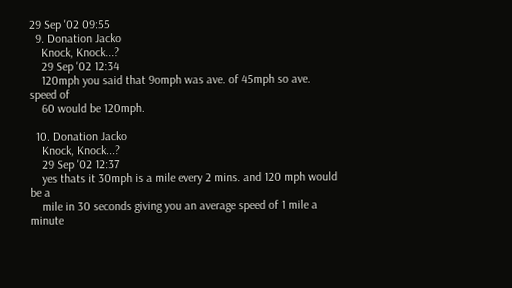29 Sep '02 09:55
  9. Donation Jacko
    Knock, Knock...?
    29 Sep '02 12:34
    120mph you said that 9omph was ave. of 45mph so ave. speed of
    60 would be 120mph.

  10. Donation Jacko
    Knock, Knock...?
    29 Sep '02 12:37
    yes thats it 30mph is a mile every 2 mins. and 120 mph would be a
    mile in 30 seconds giving you an average speed of 1 mile a minute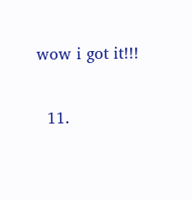wow i got it!!!

  11.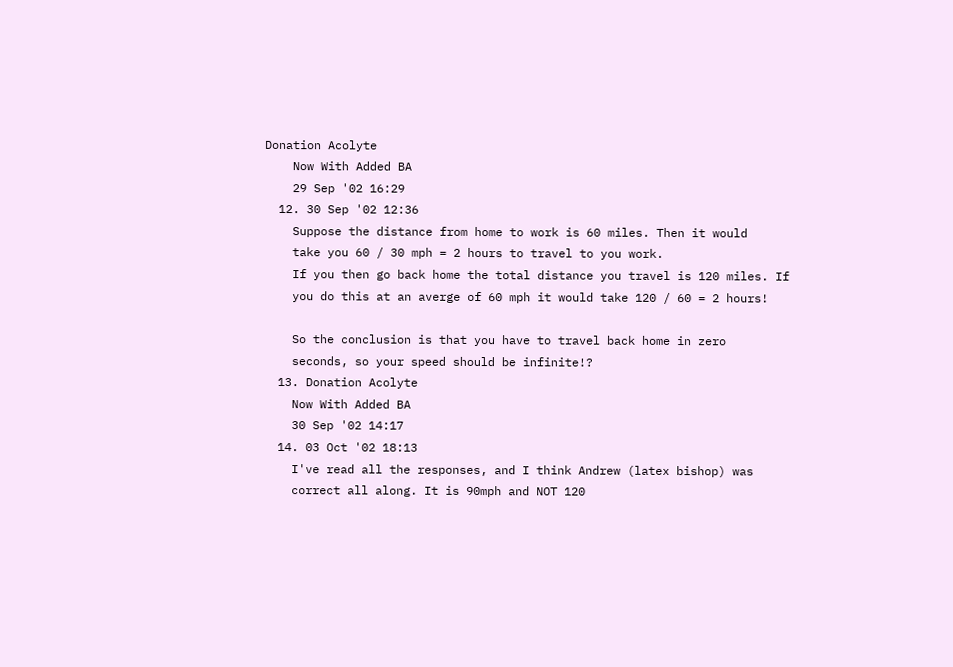Donation Acolyte
    Now With Added BA
    29 Sep '02 16:29
  12. 30 Sep '02 12:36
    Suppose the distance from home to work is 60 miles. Then it would
    take you 60 / 30 mph = 2 hours to travel to you work.
    If you then go back home the total distance you travel is 120 miles. If
    you do this at an averge of 60 mph it would take 120 / 60 = 2 hours!

    So the conclusion is that you have to travel back home in zero
    seconds, so your speed should be infinite!?
  13. Donation Acolyte
    Now With Added BA
    30 Sep '02 14:17
  14. 03 Oct '02 18:13
    I've read all the responses, and I think Andrew (latex bishop) was
    correct all along. It is 90mph and NOT 120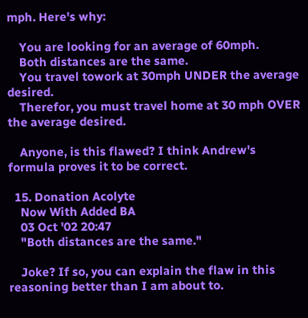mph. Here's why:

    You are looking for an average of 60mph.
    Both distances are the same.
    You travel towork at 30mph UNDER the average desired.
    Therefor, you must travel home at 30 mph OVER the average desired.

    Anyone, is this flawed? I think Andrew's formula proves it to be correct.

  15. Donation Acolyte
    Now With Added BA
    03 Oct '02 20:47
    "Both distances are the same."

    Joke? If so, you can explain the flaw in this reasoning better than I am about to.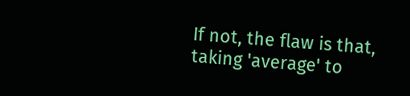If not, the flaw is that, taking 'average' to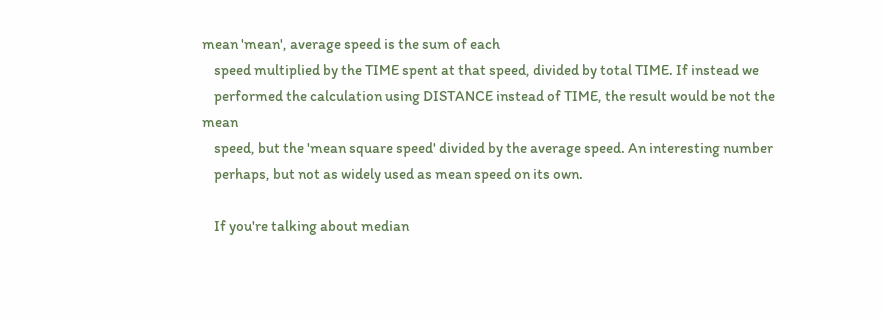mean 'mean', average speed is the sum of each
    speed multiplied by the TIME spent at that speed, divided by total TIME. If instead we
    performed the calculation using DISTANCE instead of TIME, the result would be not the mean
    speed, but the 'mean square speed' divided by the average speed. An interesting number
    perhaps, but not as widely used as mean speed on its own.

    If you're talking about median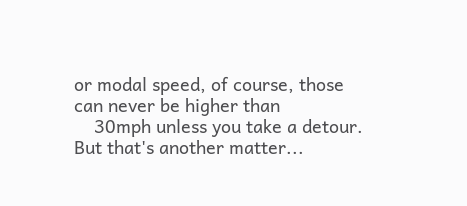or modal speed, of course, those can never be higher than
    30mph unless you take a detour. But that's another matter...